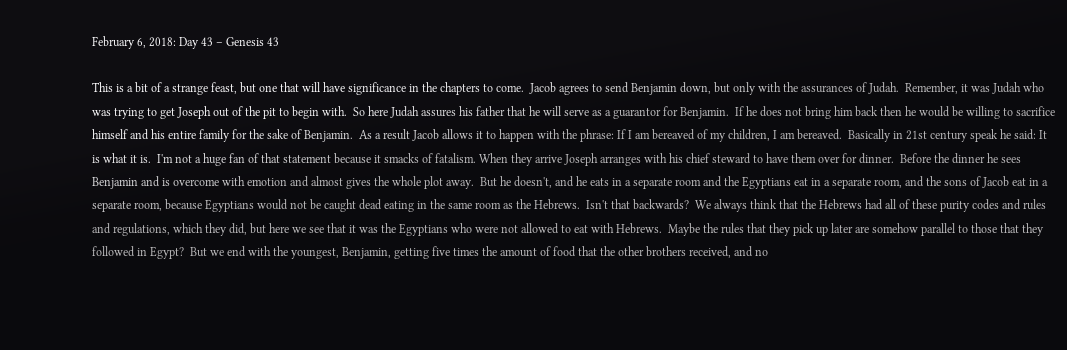February 6, 2018: Day 43 – Genesis 43

This is a bit of a strange feast, but one that will have significance in the chapters to come.  Jacob agrees to send Benjamin down, but only with the assurances of Judah.  Remember, it was Judah who was trying to get Joseph out of the pit to begin with.  So here Judah assures his father that he will serve as a guarantor for Benjamin.  If he does not bring him back then he would be willing to sacrifice himself and his entire family for the sake of Benjamin.  As a result Jacob allows it to happen with the phrase: If I am bereaved of my children, I am bereaved.  Basically in 21st century speak he said: It is what it is.  I'm not a huge fan of that statement because it smacks of fatalism. When they arrive Joseph arranges with his chief steward to have them over for dinner.  Before the dinner he sees Benjamin and is overcome with emotion and almost gives the whole plot away.  But he doesn't, and he eats in a separate room and the Egyptians eat in a separate room, and the sons of Jacob eat in a separate room, because Egyptians would not be caught dead eating in the same room as the Hebrews.  Isn't that backwards?  We always think that the Hebrews had all of these purity codes and rules and regulations, which they did, but here we see that it was the Egyptians who were not allowed to eat with Hebrews.  Maybe the rules that they pick up later are somehow parallel to those that they followed in Egypt?  But we end with the youngest, Benjamin, getting five times the amount of food that the other brothers received, and no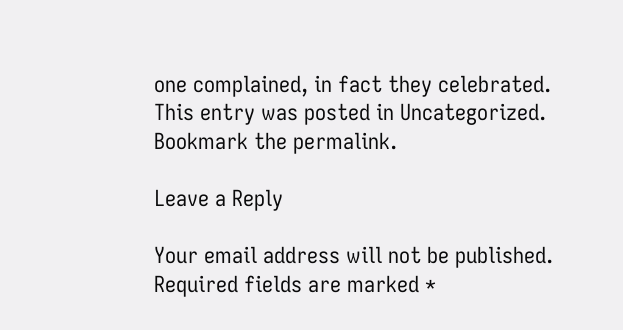one complained, in fact they celebrated.
This entry was posted in Uncategorized. Bookmark the permalink.

Leave a Reply

Your email address will not be published. Required fields are marked *